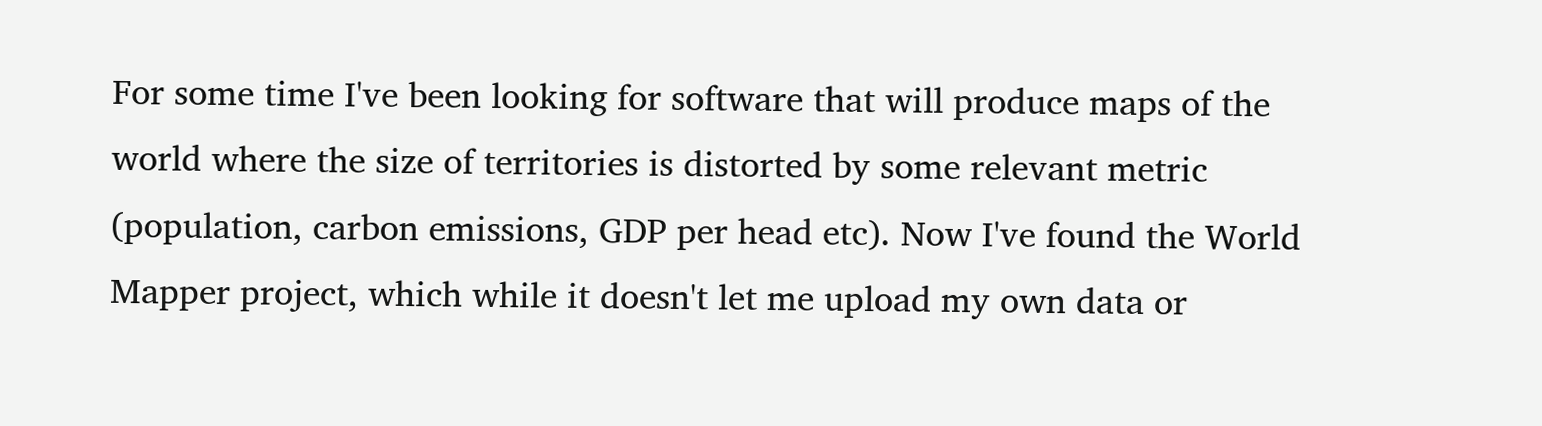For some time I've been looking for software that will produce maps of the world where the size of territories is distorted by some relevant metric (population, carbon emissions, GDP per head etc). Now I've found the World Mapper project, which while it doesn't let me upload my own data or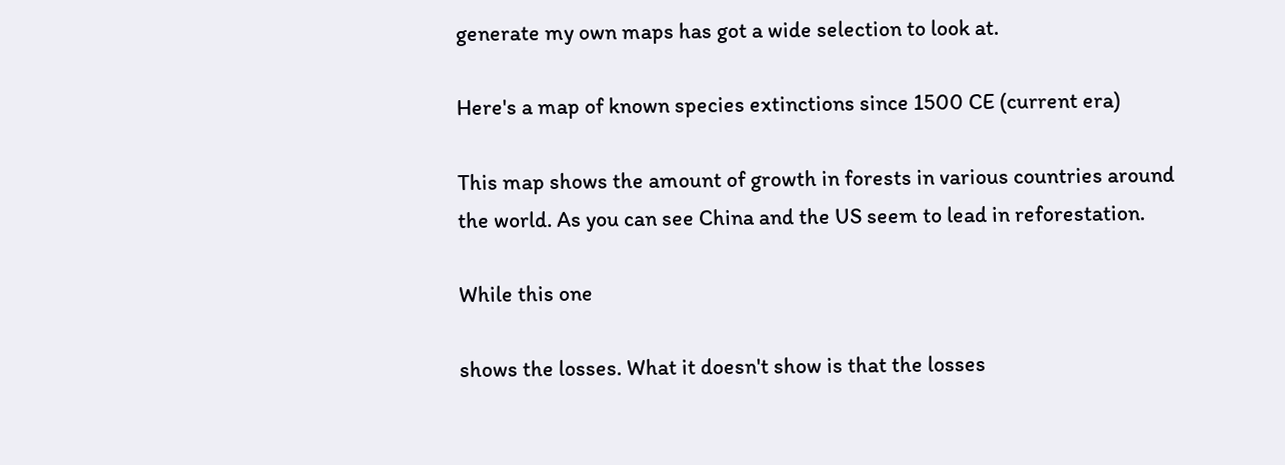generate my own maps has got a wide selection to look at.

Here's a map of known species extinctions since 1500 CE (current era)

This map shows the amount of growth in forests in various countries around the world. As you can see China and the US seem to lead in reforestation.

While this one

shows the losses. What it doesn't show is that the losses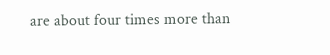are about four times more than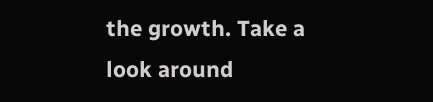the growth. Take a look around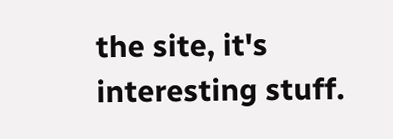the site, it's interesting stuff.